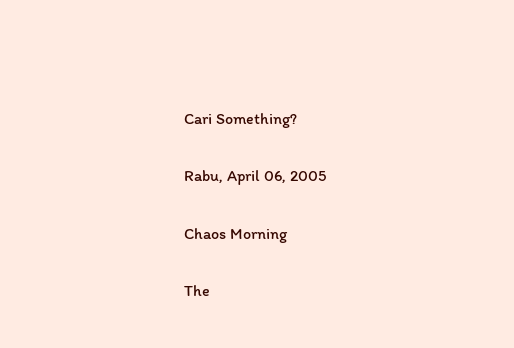Cari Something?

Rabu, April 06, 2005

Chaos Morning

The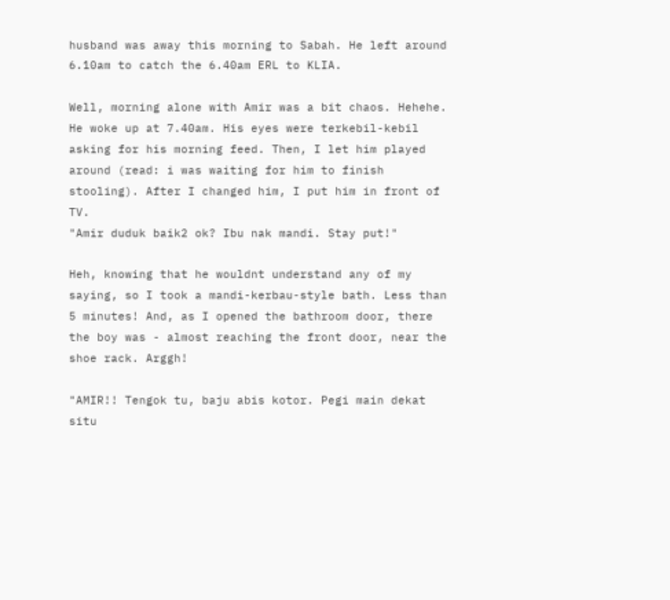husband was away this morning to Sabah. He left around 6.10am to catch the 6.40am ERL to KLIA.

Well, morning alone with Amir was a bit chaos. Hehehe. He woke up at 7.40am. His eyes were terkebil-kebil asking for his morning feed. Then, I let him played around (read: i was waiting for him to finish stooling). After I changed him, I put him in front of TV.
"Amir duduk baik2 ok? Ibu nak mandi. Stay put!"

Heh, knowing that he wouldnt understand any of my saying, so I took a mandi-kerbau-style bath. Less than 5 minutes! And, as I opened the bathroom door, there the boy was - almost reaching the front door, near the shoe rack. Arggh!

"AMIR!! Tengok tu, baju abis kotor. Pegi main dekat situ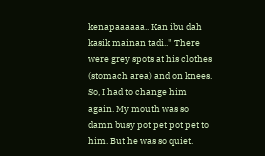kenapaaaaaa.. Kan ibu dah kasik mainan tadi.." There were grey spots at his clothes (stomach area) and on knees. So, I had to change him again. My mouth was so damn busy pot pet pot pet to him. But he was so quiet.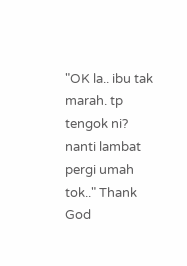"OK la.. ibu tak marah. tp tengok ni? nanti lambat pergi umah tok.." Thank God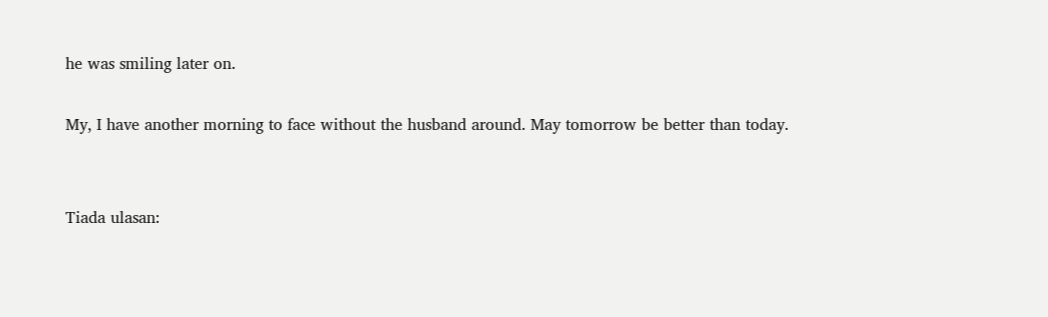he was smiling later on.

My, I have another morning to face without the husband around. May tomorrow be better than today.


Tiada ulasan: